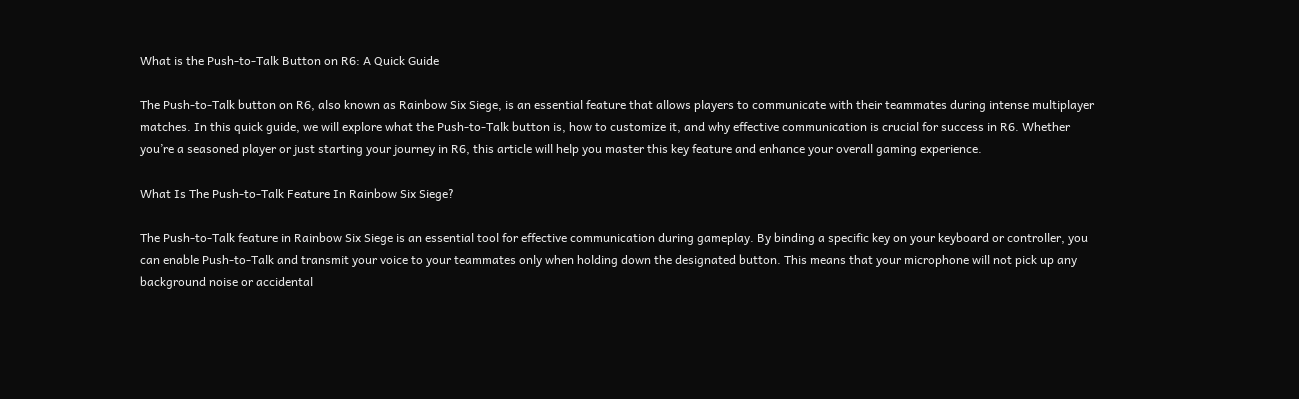What is the Push-to-Talk Button on R6: A Quick Guide

The Push-to-Talk button on R6, also known as Rainbow Six Siege, is an essential feature that allows players to communicate with their teammates during intense multiplayer matches. In this quick guide, we will explore what the Push-to-Talk button is, how to customize it, and why effective communication is crucial for success in R6. Whether you’re a seasoned player or just starting your journey in R6, this article will help you master this key feature and enhance your overall gaming experience.

What Is The Push-to-Talk Feature In Rainbow Six Siege?

The Push-to-Talk feature in Rainbow Six Siege is an essential tool for effective communication during gameplay. By binding a specific key on your keyboard or controller, you can enable Push-to-Talk and transmit your voice to your teammates only when holding down the designated button. This means that your microphone will not pick up any background noise or accidental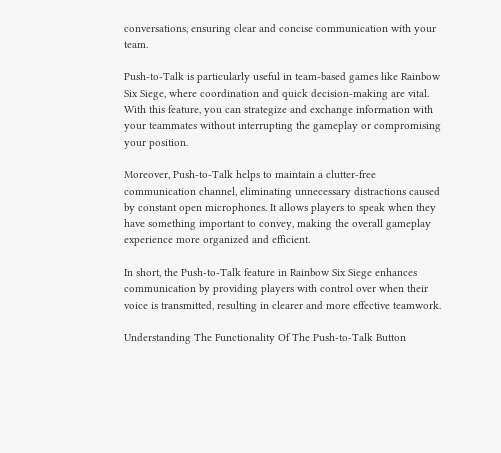conversations, ensuring clear and concise communication with your team.

Push-to-Talk is particularly useful in team-based games like Rainbow Six Siege, where coordination and quick decision-making are vital. With this feature, you can strategize and exchange information with your teammates without interrupting the gameplay or compromising your position.

Moreover, Push-to-Talk helps to maintain a clutter-free communication channel, eliminating unnecessary distractions caused by constant open microphones. It allows players to speak when they have something important to convey, making the overall gameplay experience more organized and efficient.

In short, the Push-to-Talk feature in Rainbow Six Siege enhances communication by providing players with control over when their voice is transmitted, resulting in clearer and more effective teamwork.

Understanding The Functionality Of The Push-to-Talk Button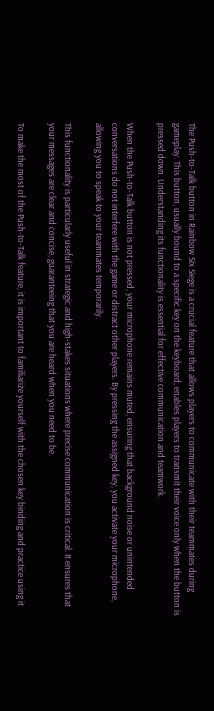The Push-to-Talk button in Rainbow Six Siege is a crucial feature that allows players to communicate with their teammates during gameplay. This button, usually bound to a specific key on the keyboard, enables players to transmit their voice only when the button is pressed down. Understanding its functionality is essential for effective communication and teamwork.

When the Push-to-Talk button is not pressed, your microphone remains muted, ensuring that background noise or unintended conversations do not interfere with the game or distract other players. By pressing the assigned key, you activate your microphone, allowing you to speak to your teammates temporarily.

This functionality is particularly useful in strategic and high-stakes situations where precise communication is critical. It ensures that your messages are clear and concise, guaranteeing that you are heard when you need to be.

To make the most of the Push-to-Talk feature, it is important to familiarize yourself with the chosen key binding and practice using it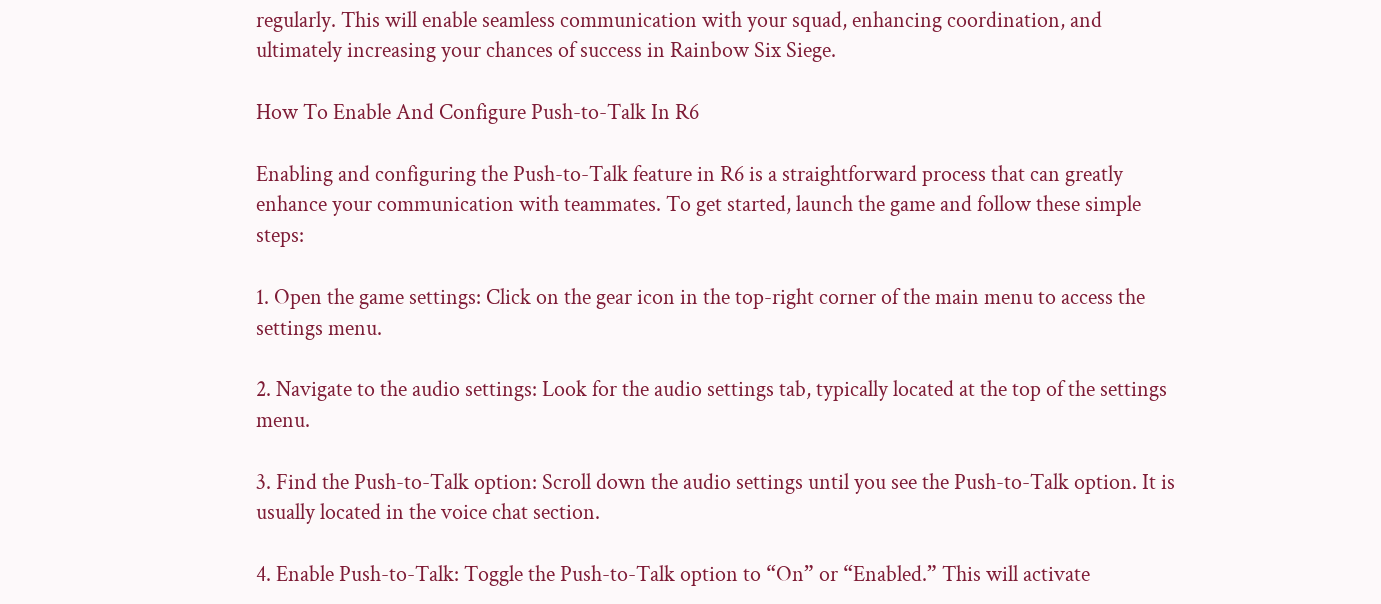regularly. This will enable seamless communication with your squad, enhancing coordination, and ultimately increasing your chances of success in Rainbow Six Siege.

How To Enable And Configure Push-to-Talk In R6

Enabling and configuring the Push-to-Talk feature in R6 is a straightforward process that can greatly enhance your communication with teammates. To get started, launch the game and follow these simple steps:

1. Open the game settings: Click on the gear icon in the top-right corner of the main menu to access the settings menu.

2. Navigate to the audio settings: Look for the audio settings tab, typically located at the top of the settings menu.

3. Find the Push-to-Talk option: Scroll down the audio settings until you see the Push-to-Talk option. It is usually located in the voice chat section.

4. Enable Push-to-Talk: Toggle the Push-to-Talk option to “On” or “Enabled.” This will activate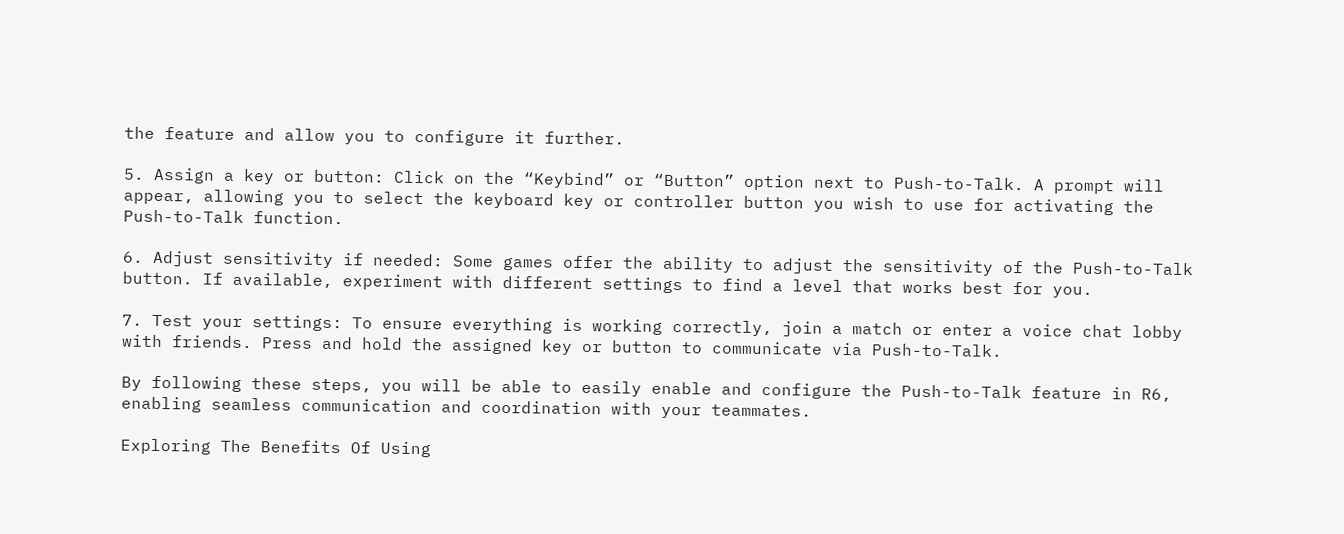the feature and allow you to configure it further.

5. Assign a key or button: Click on the “Keybind” or “Button” option next to Push-to-Talk. A prompt will appear, allowing you to select the keyboard key or controller button you wish to use for activating the Push-to-Talk function.

6. Adjust sensitivity if needed: Some games offer the ability to adjust the sensitivity of the Push-to-Talk button. If available, experiment with different settings to find a level that works best for you.

7. Test your settings: To ensure everything is working correctly, join a match or enter a voice chat lobby with friends. Press and hold the assigned key or button to communicate via Push-to-Talk.

By following these steps, you will be able to easily enable and configure the Push-to-Talk feature in R6, enabling seamless communication and coordination with your teammates.

Exploring The Benefits Of Using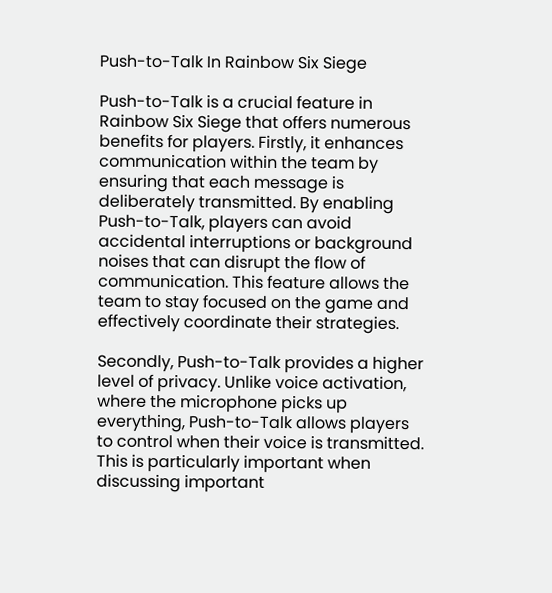Push-to-Talk In Rainbow Six Siege

Push-to-Talk is a crucial feature in Rainbow Six Siege that offers numerous benefits for players. Firstly, it enhances communication within the team by ensuring that each message is deliberately transmitted. By enabling Push-to-Talk, players can avoid accidental interruptions or background noises that can disrupt the flow of communication. This feature allows the team to stay focused on the game and effectively coordinate their strategies.

Secondly, Push-to-Talk provides a higher level of privacy. Unlike voice activation, where the microphone picks up everything, Push-to-Talk allows players to control when their voice is transmitted. This is particularly important when discussing important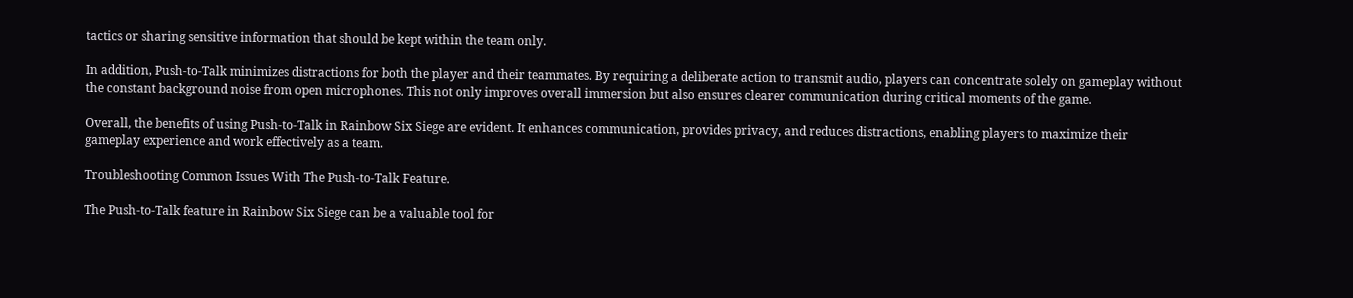tactics or sharing sensitive information that should be kept within the team only.

In addition, Push-to-Talk minimizes distractions for both the player and their teammates. By requiring a deliberate action to transmit audio, players can concentrate solely on gameplay without the constant background noise from open microphones. This not only improves overall immersion but also ensures clearer communication during critical moments of the game.

Overall, the benefits of using Push-to-Talk in Rainbow Six Siege are evident. It enhances communication, provides privacy, and reduces distractions, enabling players to maximize their gameplay experience and work effectively as a team.

Troubleshooting Common Issues With The Push-to-Talk Feature.

The Push-to-Talk feature in Rainbow Six Siege can be a valuable tool for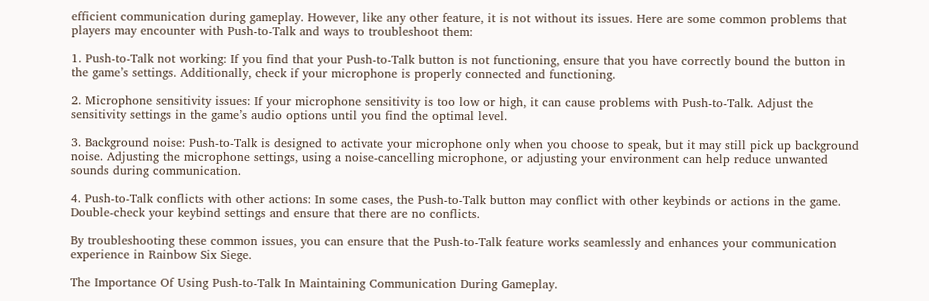efficient communication during gameplay. However, like any other feature, it is not without its issues. Here are some common problems that players may encounter with Push-to-Talk and ways to troubleshoot them:

1. Push-to-Talk not working: If you find that your Push-to-Talk button is not functioning, ensure that you have correctly bound the button in the game’s settings. Additionally, check if your microphone is properly connected and functioning.

2. Microphone sensitivity issues: If your microphone sensitivity is too low or high, it can cause problems with Push-to-Talk. Adjust the sensitivity settings in the game’s audio options until you find the optimal level.

3. Background noise: Push-to-Talk is designed to activate your microphone only when you choose to speak, but it may still pick up background noise. Adjusting the microphone settings, using a noise-cancelling microphone, or adjusting your environment can help reduce unwanted sounds during communication.

4. Push-to-Talk conflicts with other actions: In some cases, the Push-to-Talk button may conflict with other keybinds or actions in the game. Double-check your keybind settings and ensure that there are no conflicts.

By troubleshooting these common issues, you can ensure that the Push-to-Talk feature works seamlessly and enhances your communication experience in Rainbow Six Siege.

The Importance Of Using Push-to-Talk In Maintaining Communication During Gameplay.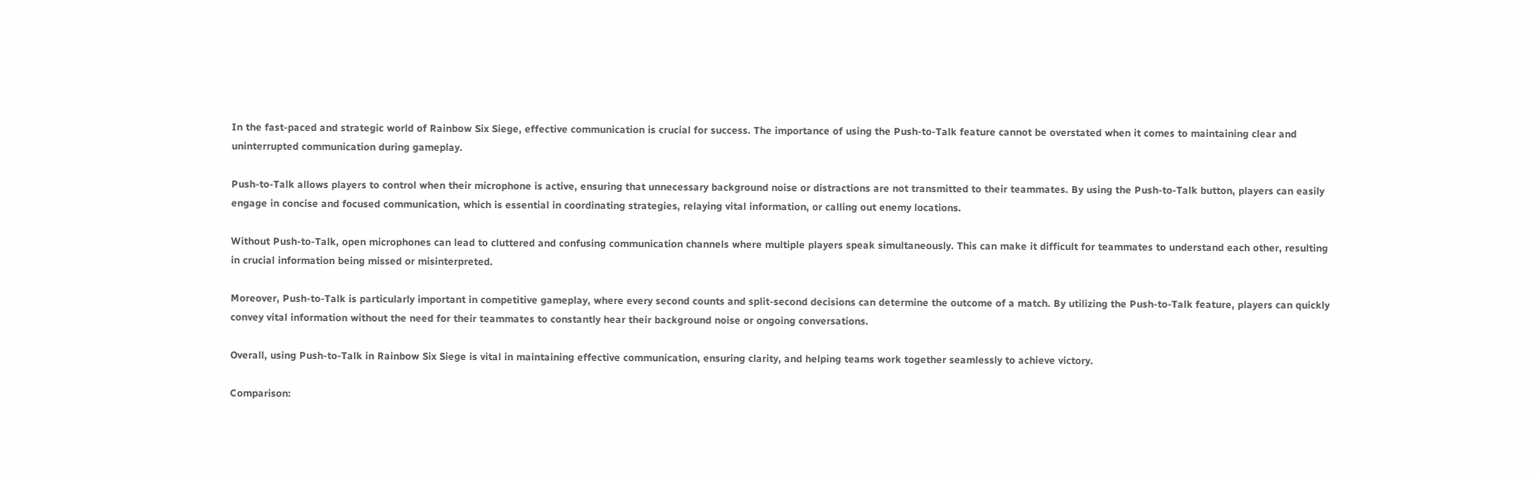In the fast-paced and strategic world of Rainbow Six Siege, effective communication is crucial for success. The importance of using the Push-to-Talk feature cannot be overstated when it comes to maintaining clear and uninterrupted communication during gameplay.

Push-to-Talk allows players to control when their microphone is active, ensuring that unnecessary background noise or distractions are not transmitted to their teammates. By using the Push-to-Talk button, players can easily engage in concise and focused communication, which is essential in coordinating strategies, relaying vital information, or calling out enemy locations.

Without Push-to-Talk, open microphones can lead to cluttered and confusing communication channels where multiple players speak simultaneously. This can make it difficult for teammates to understand each other, resulting in crucial information being missed or misinterpreted.

Moreover, Push-to-Talk is particularly important in competitive gameplay, where every second counts and split-second decisions can determine the outcome of a match. By utilizing the Push-to-Talk feature, players can quickly convey vital information without the need for their teammates to constantly hear their background noise or ongoing conversations.

Overall, using Push-to-Talk in Rainbow Six Siege is vital in maintaining effective communication, ensuring clarity, and helping teams work together seamlessly to achieve victory.

Comparison: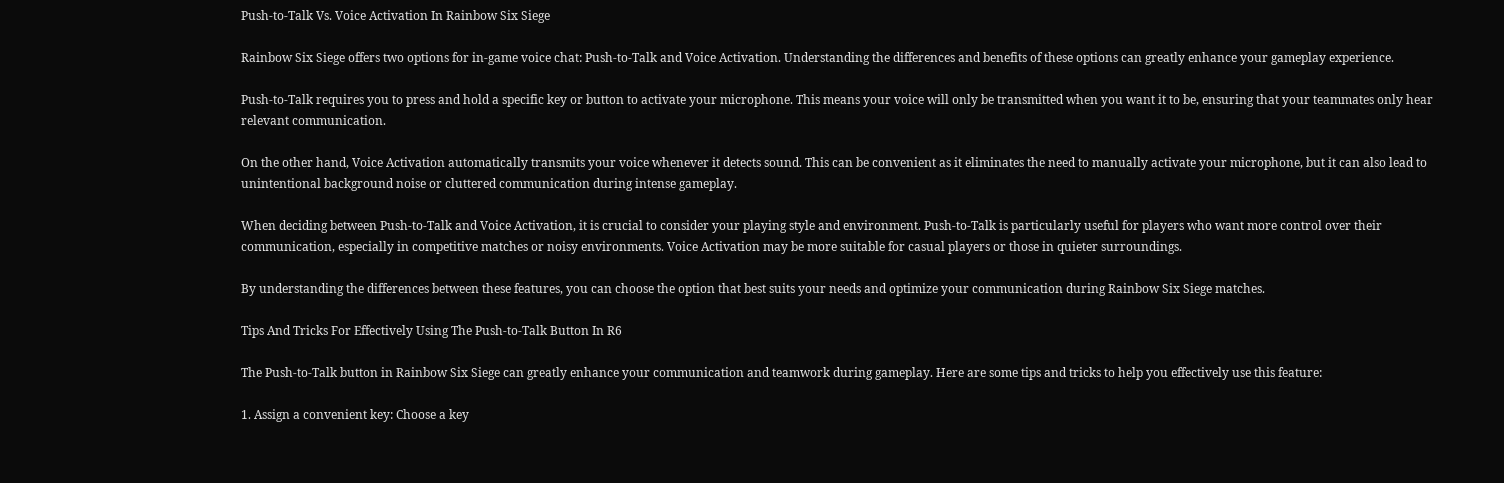Push-to-Talk Vs. Voice Activation In Rainbow Six Siege

Rainbow Six Siege offers two options for in-game voice chat: Push-to-Talk and Voice Activation. Understanding the differences and benefits of these options can greatly enhance your gameplay experience.

Push-to-Talk requires you to press and hold a specific key or button to activate your microphone. This means your voice will only be transmitted when you want it to be, ensuring that your teammates only hear relevant communication.

On the other hand, Voice Activation automatically transmits your voice whenever it detects sound. This can be convenient as it eliminates the need to manually activate your microphone, but it can also lead to unintentional background noise or cluttered communication during intense gameplay.

When deciding between Push-to-Talk and Voice Activation, it is crucial to consider your playing style and environment. Push-to-Talk is particularly useful for players who want more control over their communication, especially in competitive matches or noisy environments. Voice Activation may be more suitable for casual players or those in quieter surroundings.

By understanding the differences between these features, you can choose the option that best suits your needs and optimize your communication during Rainbow Six Siege matches.

Tips And Tricks For Effectively Using The Push-to-Talk Button In R6

The Push-to-Talk button in Rainbow Six Siege can greatly enhance your communication and teamwork during gameplay. Here are some tips and tricks to help you effectively use this feature:

1. Assign a convenient key: Choose a key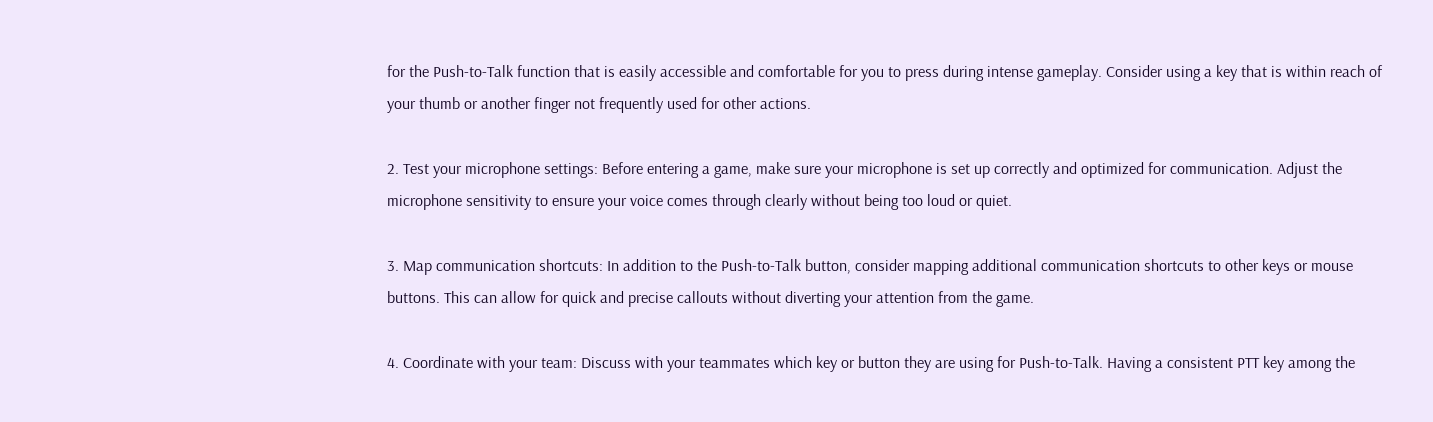for the Push-to-Talk function that is easily accessible and comfortable for you to press during intense gameplay. Consider using a key that is within reach of your thumb or another finger not frequently used for other actions.

2. Test your microphone settings: Before entering a game, make sure your microphone is set up correctly and optimized for communication. Adjust the microphone sensitivity to ensure your voice comes through clearly without being too loud or quiet.

3. Map communication shortcuts: In addition to the Push-to-Talk button, consider mapping additional communication shortcuts to other keys or mouse buttons. This can allow for quick and precise callouts without diverting your attention from the game.

4. Coordinate with your team: Discuss with your teammates which key or button they are using for Push-to-Talk. Having a consistent PTT key among the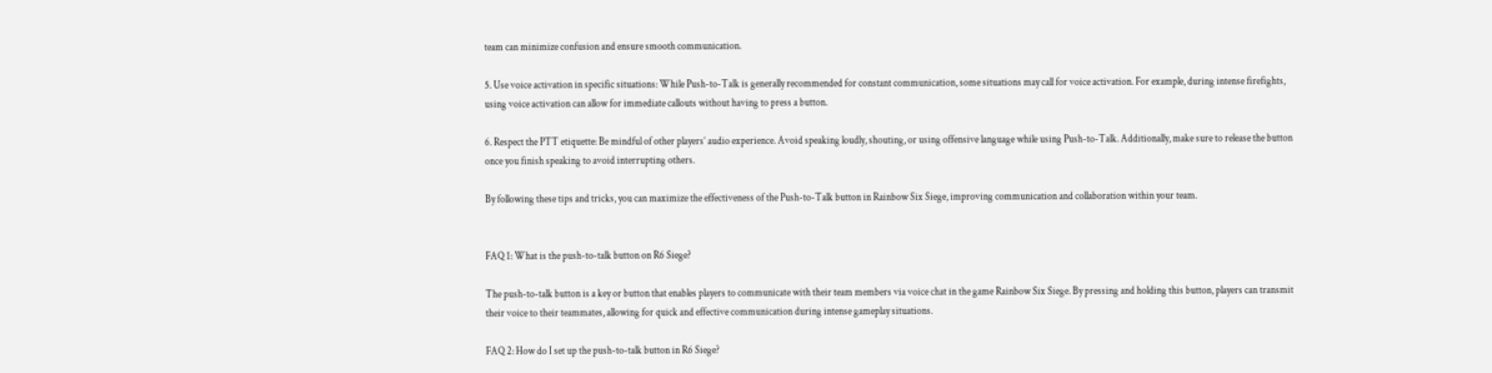team can minimize confusion and ensure smooth communication.

5. Use voice activation in specific situations: While Push-to-Talk is generally recommended for constant communication, some situations may call for voice activation. For example, during intense firefights, using voice activation can allow for immediate callouts without having to press a button.

6. Respect the PTT etiquette: Be mindful of other players’ audio experience. Avoid speaking loudly, shouting, or using offensive language while using Push-to-Talk. Additionally, make sure to release the button once you finish speaking to avoid interrupting others.

By following these tips and tricks, you can maximize the effectiveness of the Push-to-Talk button in Rainbow Six Siege, improving communication and collaboration within your team.


FAQ 1: What is the push-to-talk button on R6 Siege?

The push-to-talk button is a key or button that enables players to communicate with their team members via voice chat in the game Rainbow Six Siege. By pressing and holding this button, players can transmit their voice to their teammates, allowing for quick and effective communication during intense gameplay situations.

FAQ 2: How do I set up the push-to-talk button in R6 Siege?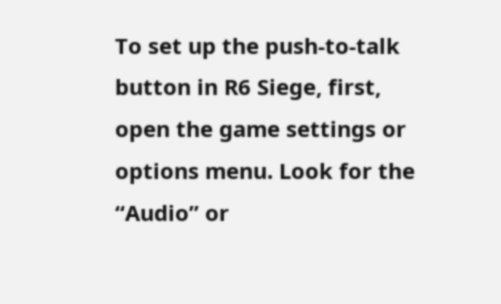To set up the push-to-talk button in R6 Siege, first, open the game settings or options menu. Look for the “Audio” or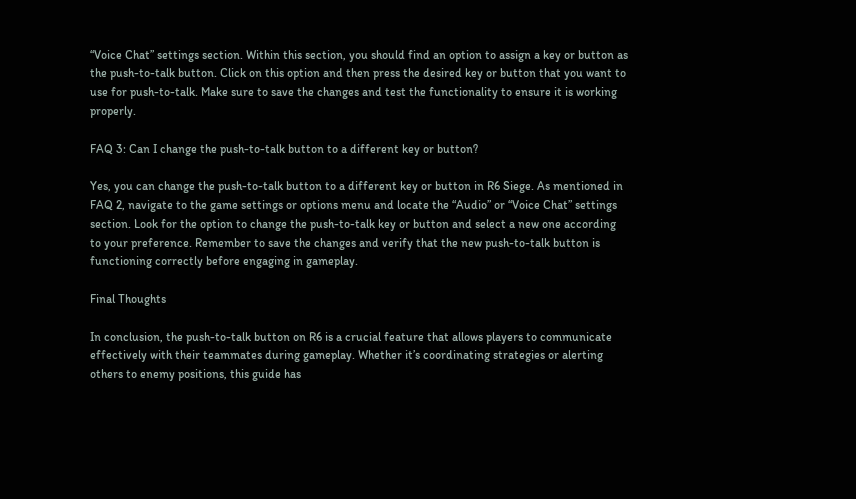“Voice Chat” settings section. Within this section, you should find an option to assign a key or button as the push-to-talk button. Click on this option and then press the desired key or button that you want to use for push-to-talk. Make sure to save the changes and test the functionality to ensure it is working properly.

FAQ 3: Can I change the push-to-talk button to a different key or button?

Yes, you can change the push-to-talk button to a different key or button in R6 Siege. As mentioned in FAQ 2, navigate to the game settings or options menu and locate the “Audio” or “Voice Chat” settings section. Look for the option to change the push-to-talk key or button and select a new one according to your preference. Remember to save the changes and verify that the new push-to-talk button is functioning correctly before engaging in gameplay.

Final Thoughts

In conclusion, the push-to-talk button on R6 is a crucial feature that allows players to communicate effectively with their teammates during gameplay. Whether it’s coordinating strategies or alerting others to enemy positions, this guide has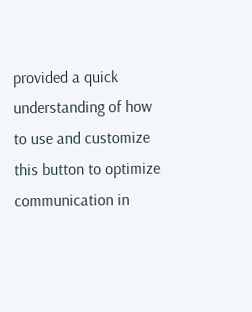provided a quick understanding of how to use and customize this button to optimize communication in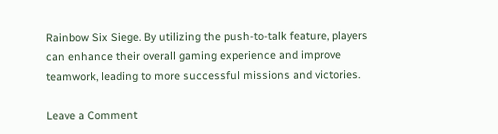Rainbow Six Siege. By utilizing the push-to-talk feature, players can enhance their overall gaming experience and improve teamwork, leading to more successful missions and victories.

Leave a Comment